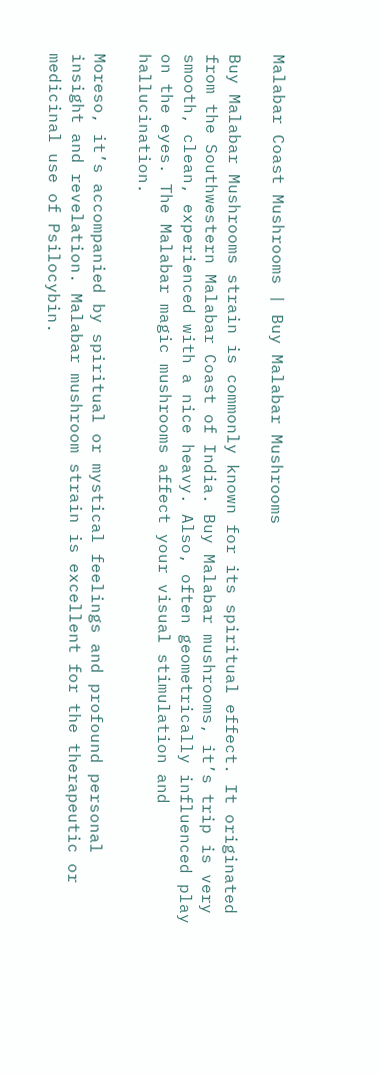Malabar Coast Mushrooms | Buy Malabar Mushrooms

Buy Malabar Mushrooms strain is commonly known for its spiritual effect. It originated from the Southwestern Malabar Coast of India. Buy Malabar mushrooms, it’s trip is very smooth, clean, experienced with a nice heavy. Also, often geometrically influenced play on the eyes. The Malabar magic mushrooms affect your visual stimulation and hallucination.

Moreso, it’s accompanied by spiritual or mystical feelings and profound personal insight and revelation. Malabar mushroom strain is excellent for the therapeutic or medicinal use of Psilocybin.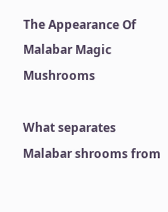The Appearance Of Malabar Magic Mushrooms

What separates Malabar shrooms from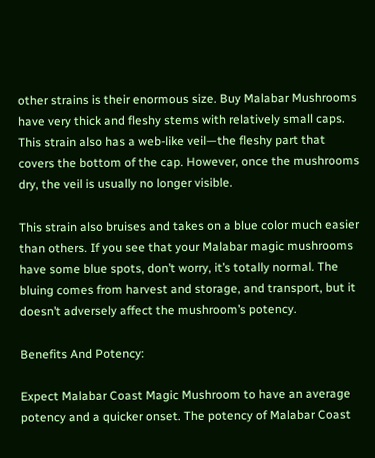other strains is their enormous size. Buy Malabar Mushrooms have very thick and fleshy stems with relatively small caps. This strain also has a web-like veil—the fleshy part that covers the bottom of the cap. However, once the mushrooms dry, the veil is usually no longer visible.

This strain also bruises and takes on a blue color much easier than others. If you see that your Malabar magic mushrooms have some blue spots, don’t worry, it’s totally normal. The bluing comes from harvest and storage, and transport, but it doesn’t adversely affect the mushroom’s potency.

Benefits And Potency:

Expect Malabar Coast Magic Mushroom to have an average potency and a quicker onset. The potency of Malabar Coast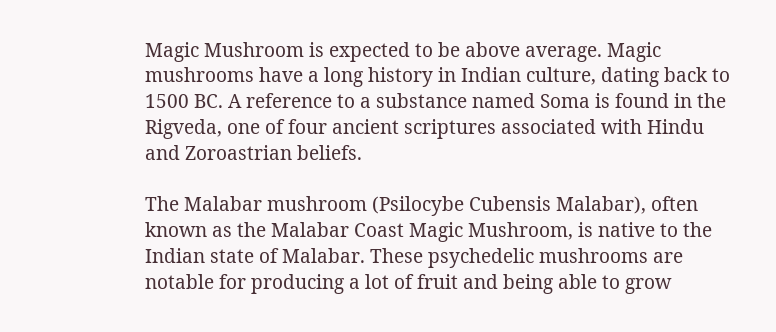Magic Mushroom is expected to be above average. Magic mushrooms have a long history in Indian culture, dating back to 1500 BC. A reference to a substance named Soma is found in the Rigveda, one of four ancient scriptures associated with Hindu and Zoroastrian beliefs.

The Malabar mushroom (Psilocybe Cubensis Malabar), often known as the Malabar Coast Magic Mushroom, is native to the Indian state of Malabar. These psychedelic mushrooms are notable for producing a lot of fruit and being able to grow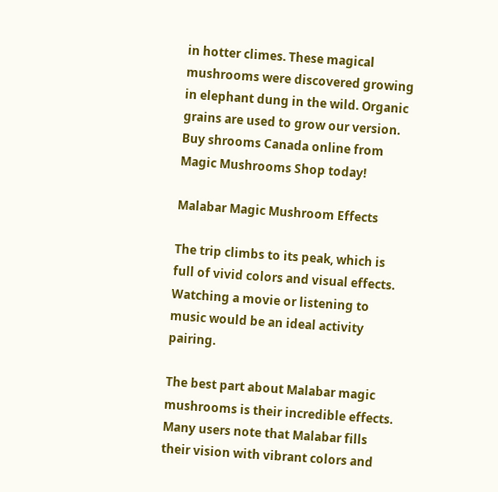in hotter climes. These magical mushrooms were discovered growing in elephant dung in the wild. Organic grains are used to grow our version. Buy shrooms Canada online from Magic Mushrooms Shop today!

Malabar Magic Mushroom Effects

The trip climbs to its peak, which is full of vivid colors and visual effects. Watching a movie or listening to music would be an ideal activity pairing.

The best part about Malabar magic mushrooms is their incredible effects. Many users note that Malabar fills their vision with vibrant colors and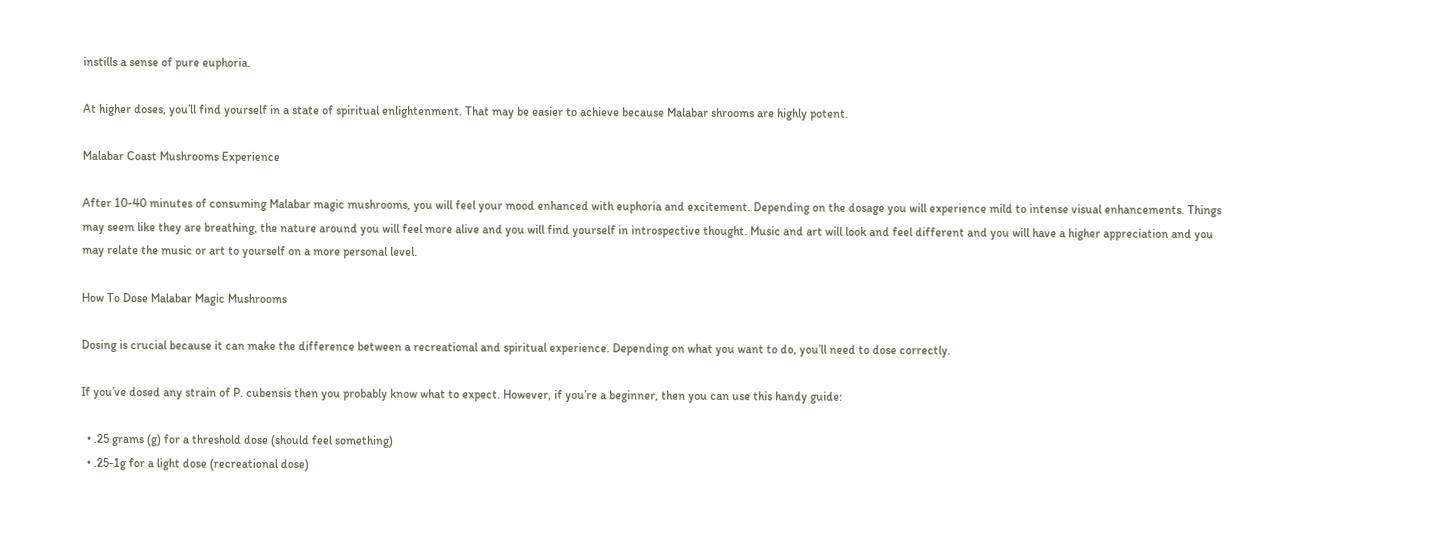instills a sense of pure euphoria.

At higher doses, you’ll find yourself in a state of spiritual enlightenment. That may be easier to achieve because Malabar shrooms are highly potent.

Malabar Coast Mushrooms Experience

After 10-40 minutes of consuming Malabar magic mushrooms, you will feel your mood enhanced with euphoria and excitement. Depending on the dosage you will experience mild to intense visual enhancements. Things may seem like they are breathing, the nature around you will feel more alive and you will find yourself in introspective thought. Music and art will look and feel different and you will have a higher appreciation and you may relate the music or art to yourself on a more personal level.

How To Dose Malabar Magic Mushrooms

Dosing is crucial because it can make the difference between a recreational and spiritual experience. Depending on what you want to do, you’ll need to dose correctly.

If you’ve dosed any strain of P. cubensis then you probably know what to expect. However, if you’re a beginner, then you can use this handy guide:

  • .25 grams (g) for a threshold dose (should feel something)
  • .25-1g for a light dose (recreational dose)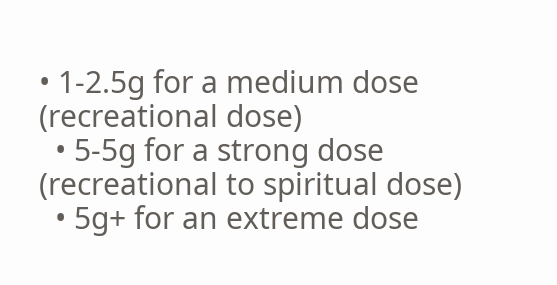• 1-2.5g for a medium dose (recreational dose)
  • 5-5g for a strong dose (recreational to spiritual dose)
  • 5g+ for an extreme dose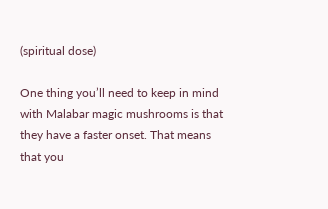(spiritual dose)

One thing you’ll need to keep in mind with Malabar magic mushrooms is that they have a faster onset. That means that you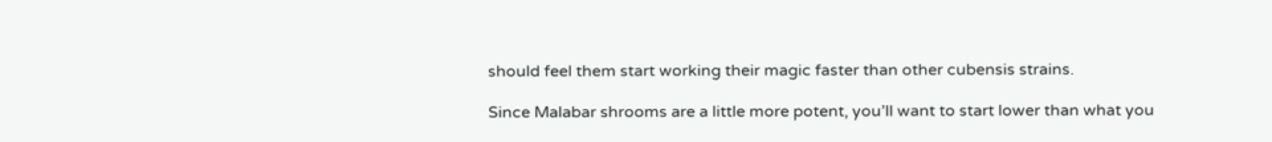should feel them start working their magic faster than other cubensis strains.

Since Malabar shrooms are a little more potent, you’ll want to start lower than what you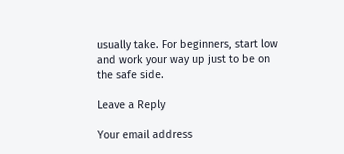usually take. For beginners, start low and work your way up just to be on the safe side.

Leave a Reply

Your email address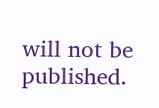will not be published.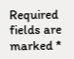Required fields are marked *